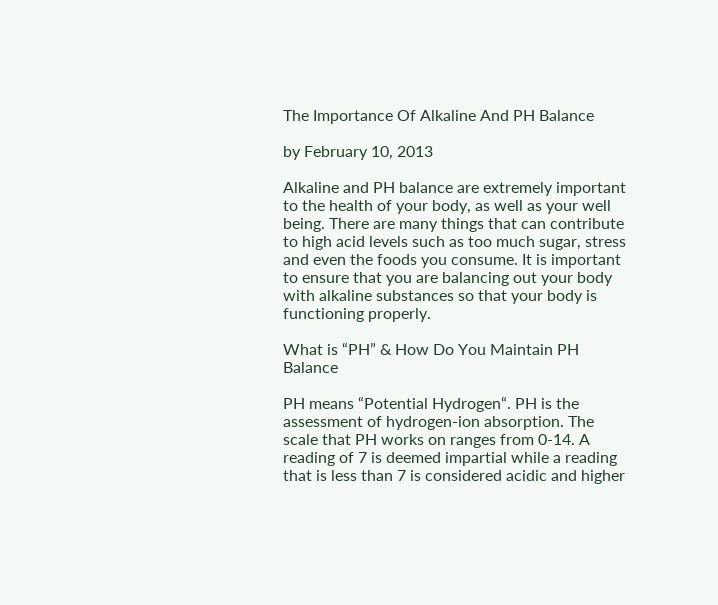The Importance Of Alkaline And PH Balance

by February 10, 2013

Alkaline and PH balance are extremely important to the health of your body, as well as your well being. There are many things that can contribute to high acid levels such as too much sugar, stress and even the foods you consume. It is important to ensure that you are balancing out your body with alkaline substances so that your body is functioning properly.

What is “PH” & How Do You Maintain PH Balance

PH means “Potential Hydrogen“. PH is the assessment of hydrogen-ion absorption. The scale that PH works on ranges from 0-14. A reading of 7 is deemed impartial while a reading that is less than 7 is considered acidic and higher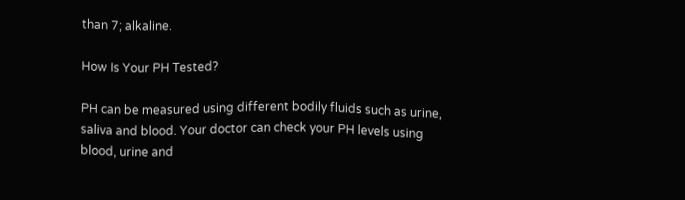than 7; alkaline.

How Is Your PH Tested?

PH can be measured using different bodily fluids such as urine, saliva and blood. Your doctor can check your PH levels using blood, urine and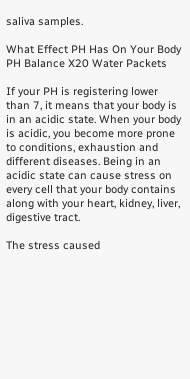saliva samples.

What Effect PH Has On Your Body PH Balance X20 Water Packets

If your PH is registering lower than 7, it means that your body is in an acidic state. When your body is acidic, you become more prone to conditions, exhaustion and different diseases. Being in an acidic state can cause stress on every cell that your body contains along with your heart, kidney, liver, digestive tract.

The stress caused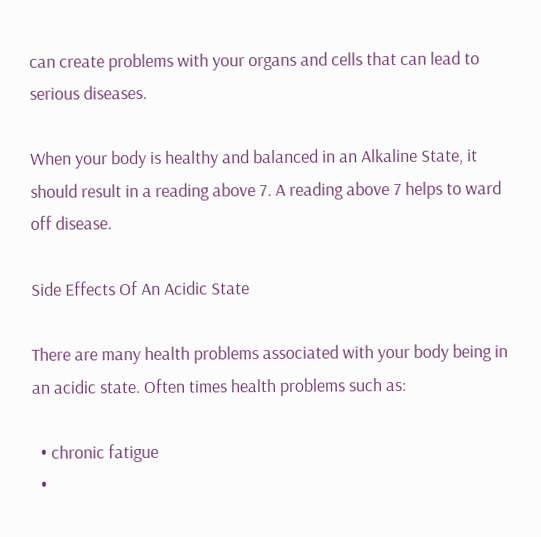can create problems with your organs and cells that can lead to serious diseases.

When your body is healthy and balanced in an Alkaline State, it should result in a reading above 7. A reading above 7 helps to ward off disease.

Side Effects Of An Acidic State

There are many health problems associated with your body being in an acidic state. Often times health problems such as:

  • chronic fatigue
  •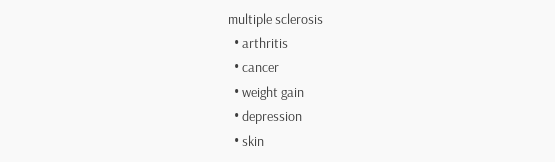multiple sclerosis
  • arthritis
  • cancer
  • weight gain
  • depression
  • skin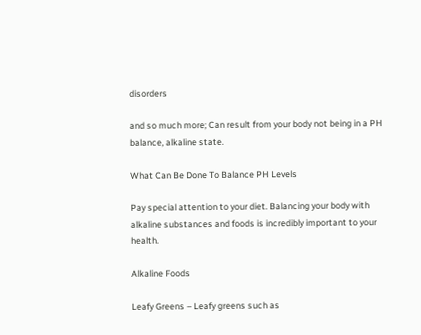disorders

and so much more; Can result from your body not being in a PH balance, alkaline state.

What Can Be Done To Balance PH Levels

Pay special attention to your diet. Balancing your body with alkaline substances and foods is incredibly important to your health.

Alkaline Foods

Leafy Greens – Leafy greens such as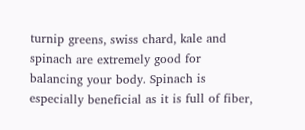turnip greens, swiss chard, kale and spinach are extremely good for balancing your body. Spinach is especially beneficial as it is full of fiber,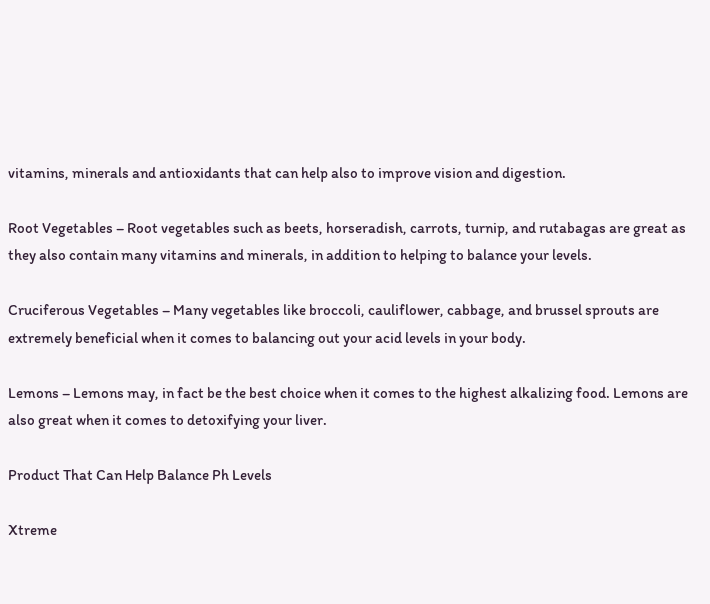vitamins, minerals and antioxidants that can help also to improve vision and digestion.

Root Vegetables – Root vegetables such as beets, horseradish, carrots, turnip, and rutabagas are great as they also contain many vitamins and minerals, in addition to helping to balance your levels.

Cruciferous Vegetables – Many vegetables like broccoli, cauliflower, cabbage, and brussel sprouts are extremely beneficial when it comes to balancing out your acid levels in your body.

Lemons – Lemons may, in fact be the best choice when it comes to the highest alkalizing food. Lemons are also great when it comes to detoxifying your liver.

Product That Can Help Balance Ph Levels

Xtreme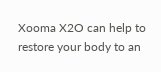Xooma X2O can help to restore your body to an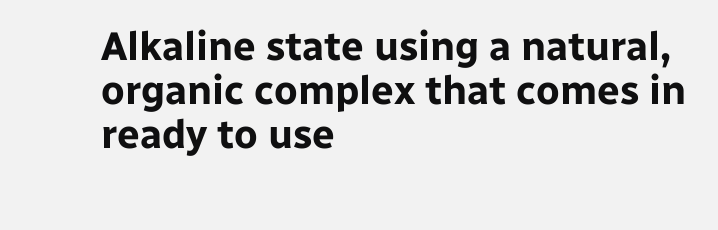Alkaline state using a natural, organic complex that comes in ready to use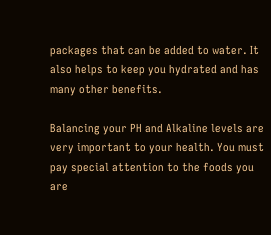packages that can be added to water. It also helps to keep you hydrated and has many other benefits.

Balancing your PH and Alkaline levels are very important to your health. You must pay special attention to the foods you are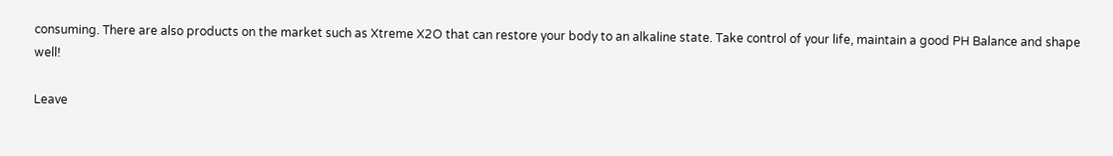consuming. There are also products on the market such as Xtreme X2O that can restore your body to an alkaline state. Take control of your life, maintain a good PH Balance and shape well!

Leave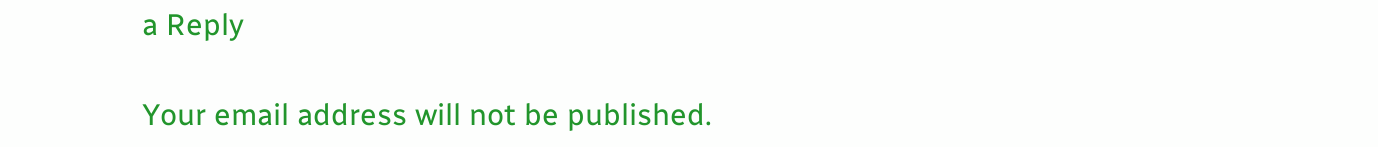a Reply

Your email address will not be published.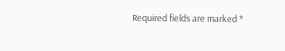Required fields are marked *